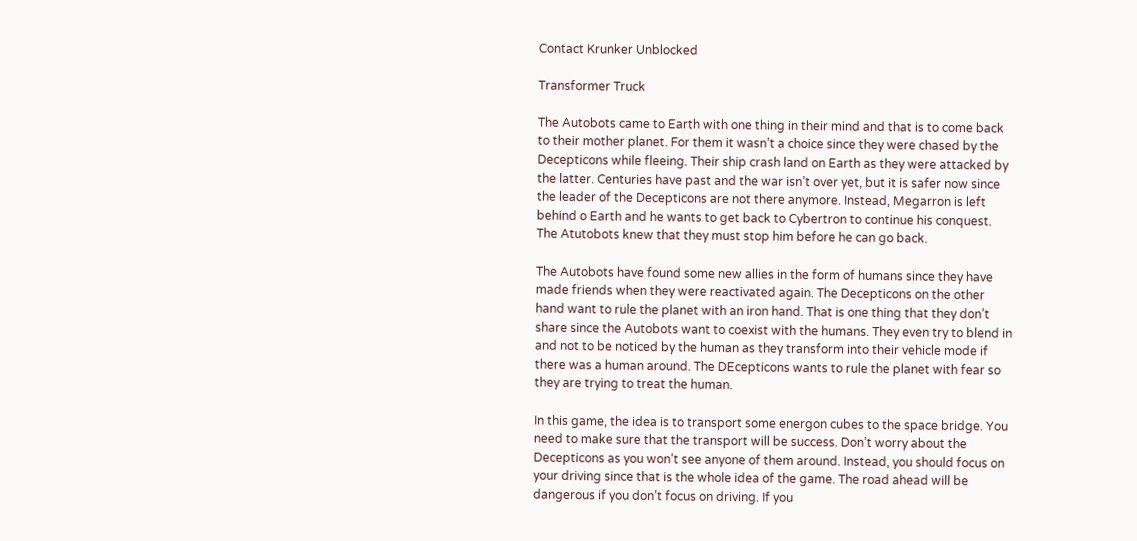Contact Krunker Unblocked

Transformer Truck

The Autobots came to Earth with one thing in their mind and that is to come back to their mother planet. For them it wasn’t a choice since they were chased by the Decepticons while fleeing. Their ship crash land on Earth as they were attacked by the latter. Centuries have past and the war isn’t over yet, but it is safer now since the leader of the Decepticons are not there anymore. Instead, Megarron is left behind o Earth and he wants to get back to Cybertron to continue his conquest. The Atutobots knew that they must stop him before he can go back.

The Autobots have found some new allies in the form of humans since they have made friends when they were reactivated again. The Decepticons on the other hand want to rule the planet with an iron hand. That is one thing that they don’t share since the Autobots want to coexist with the humans. They even try to blend in and not to be noticed by the human as they transform into their vehicle mode if there was a human around. The DEcepticons wants to rule the planet with fear so they are trying to treat the human.

In this game, the idea is to transport some energon cubes to the space bridge. You need to make sure that the transport will be success. Don’t worry about the Decepticons as you won’t see anyone of them around. Instead, you should focus on your driving since that is the whole idea of the game. The road ahead will be dangerous if you don’t focus on driving. If you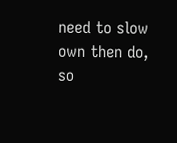need to slow own then do, so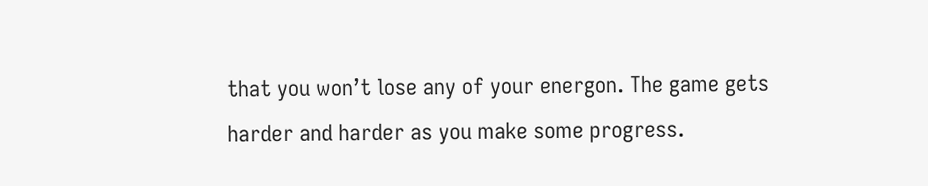that you won’t lose any of your energon. The game gets harder and harder as you make some progress.